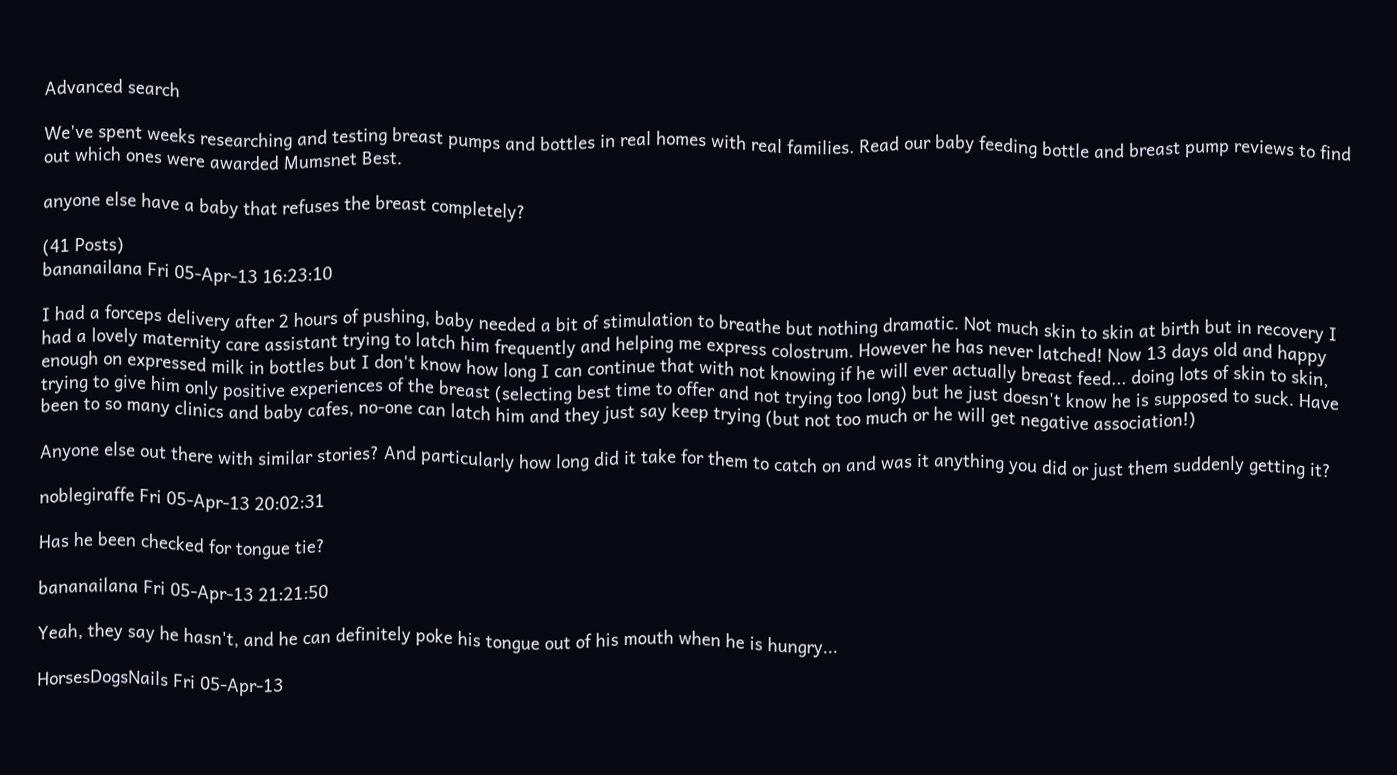Advanced search

We've spent weeks researching and testing breast pumps and bottles in real homes with real families. Read our baby feeding bottle and breast pump reviews to find out which ones were awarded Mumsnet Best.

anyone else have a baby that refuses the breast completely?

(41 Posts)
bananailana Fri 05-Apr-13 16:23:10

I had a forceps delivery after 2 hours of pushing, baby needed a bit of stimulation to breathe but nothing dramatic. Not much skin to skin at birth but in recovery I had a lovely maternity care assistant trying to latch him frequently and helping me express colostrum. However he has never latched! Now 13 days old and happy enough on expressed milk in bottles but I don't know how long I can continue that with not knowing if he will ever actually breast feed... doing lots of skin to skin, trying to give him only positive experiences of the breast (selecting best time to offer and not trying too long) but he just doesn't know he is supposed to suck. Have been to so many clinics and baby cafes, no-one can latch him and they just say keep trying (but not too much or he will get negative association!)

Anyone else out there with similar stories? And particularly how long did it take for them to catch on and was it anything you did or just them suddenly getting it?

noblegiraffe Fri 05-Apr-13 20:02:31

Has he been checked for tongue tie?

bananailana Fri 05-Apr-13 21:21:50

Yeah, they say he hasn't, and he can definitely poke his tongue out of his mouth when he is hungry...

HorsesDogsNails Fri 05-Apr-13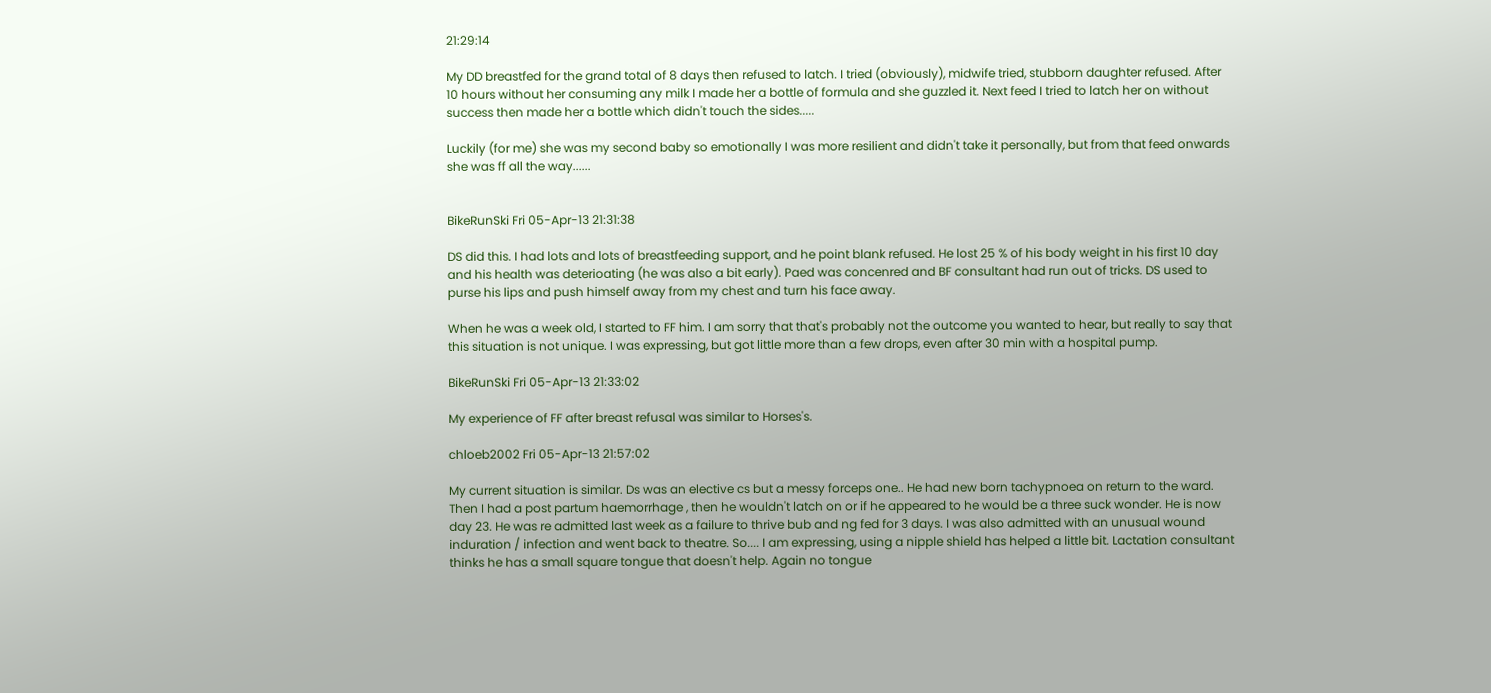21:29:14

My DD breastfed for the grand total of 8 days then refused to latch. I tried (obviously), midwife tried, stubborn daughter refused. After 10 hours without her consuming any milk I made her a bottle of formula and she guzzled it. Next feed I tried to latch her on without success then made her a bottle which didn't touch the sides.....

Luckily (for me) she was my second baby so emotionally I was more resilient and didn't take it personally, but from that feed onwards she was ff all the way......


BikeRunSki Fri 05-Apr-13 21:31:38

DS did this. I had lots and lots of breastfeeding support, and he point blank refused. He lost 25 % of his body weight in his first 10 day and his health was deterioating (he was also a bit early). Paed was concenred and BF consultant had run out of tricks. DS used to purse his lips and push himself away from my chest and turn his face away.

When he was a week old, I started to FF him. I am sorry that that's probably not the outcome you wanted to hear, but really to say that this situation is not unique. I was expressing, but got little more than a few drops, even after 30 min with a hospital pump.

BikeRunSki Fri 05-Apr-13 21:33:02

My experience of FF after breast refusal was similar to Horses's.

chloeb2002 Fri 05-Apr-13 21:57:02

My current situation is similar. Ds was an elective cs but a messy forceps one.. He had new born tachypnoea on return to the ward. Then I had a post partum haemorrhage , then he wouldn't latch on or if he appeared to he would be a three suck wonder. He is now day 23. He was re admitted last week as a failure to thrive bub and ng fed for 3 days. I was also admitted with an unusual wound induration / infection and went back to theatre. So.... I am expressing, using a nipple shield has helped a little bit. Lactation consultant thinks he has a small square tongue that doesn't help. Again no tongue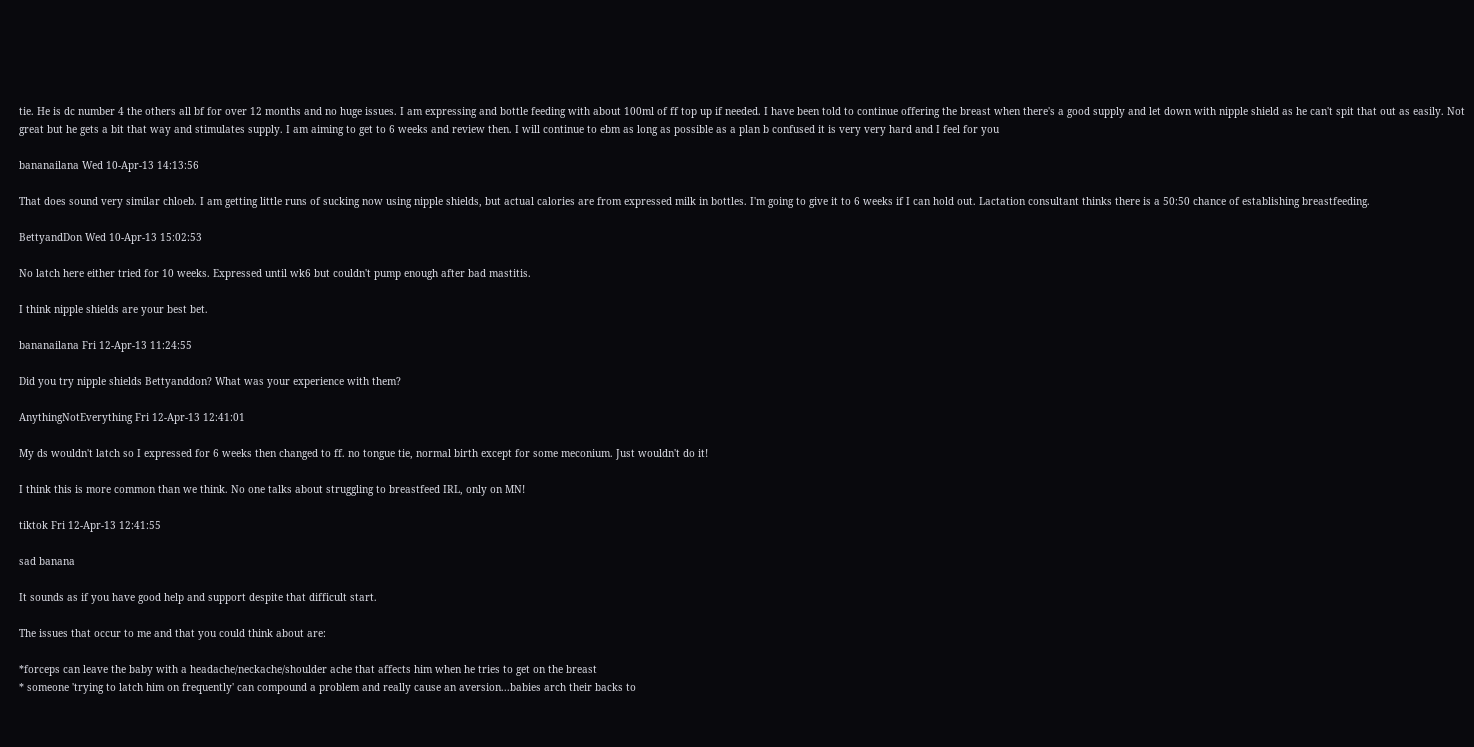tie. He is dc number 4 the others all bf for over 12 months and no huge issues. I am expressing and bottle feeding with about 100ml of ff top up if needed. I have been told to continue offering the breast when there's a good supply and let down with nipple shield as he can't spit that out as easily. Not great but he gets a bit that way and stimulates supply. I am aiming to get to 6 weeks and review then. I will continue to ebm as long as possible as a plan b confused it is very very hard and I feel for you

bananailana Wed 10-Apr-13 14:13:56

That does sound very similar chloeb. I am getting little runs of sucking now using nipple shields, but actual calories are from expressed milk in bottles. I'm going to give it to 6 weeks if I can hold out. Lactation consultant thinks there is a 50:50 chance of establishing breastfeeding.

BettyandDon Wed 10-Apr-13 15:02:53

No latch here either tried for 10 weeks. Expressed until wk6 but couldn't pump enough after bad mastitis.

I think nipple shields are your best bet.

bananailana Fri 12-Apr-13 11:24:55

Did you try nipple shields Bettyanddon? What was your experience with them?

AnythingNotEverything Fri 12-Apr-13 12:41:01

My ds wouldn't latch so I expressed for 6 weeks then changed to ff. no tongue tie, normal birth except for some meconium. Just wouldn't do it!

I think this is more common than we think. No one talks about struggling to breastfeed IRL, only on MN!

tiktok Fri 12-Apr-13 12:41:55

sad banana

It sounds as if you have good help and support despite that difficult start.

The issues that occur to me and that you could think about are:

*forceps can leave the baby with a headache/neckache/shoulder ache that affects him when he tries to get on the breast
* someone 'trying to latch him on frequently' can compound a problem and really cause an aversion...babies arch their backs to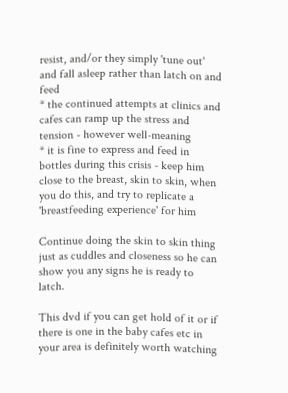resist, and/or they simply 'tune out' and fall asleep rather than latch on and feed
* the continued attempts at clinics and cafes can ramp up the stress and tension - however well-meaning
* it is fine to express and feed in bottles during this crisis - keep him close to the breast, skin to skin, when you do this, and try to replicate a 'breastfeeding experience' for him

Continue doing the skin to skin thing just as cuddles and closeness so he can show you any signs he is ready to latch.

This dvd if you can get hold of it or if there is one in the baby cafes etc in your area is definitely worth watching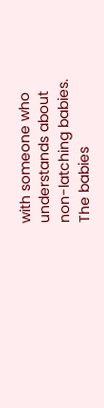with someone who understands about non-latching babies. The babies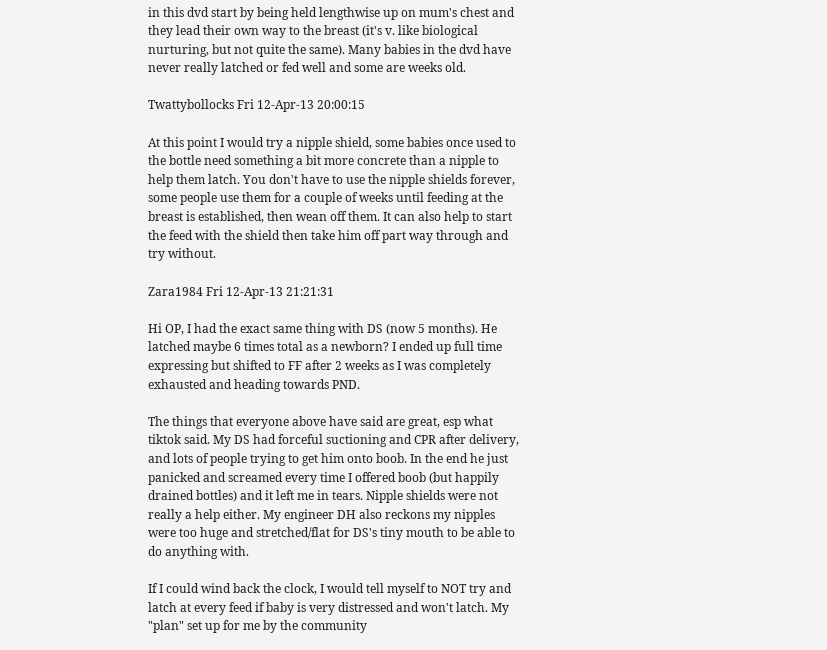in this dvd start by being held lengthwise up on mum's chest and they lead their own way to the breast (it's v. like biological nurturing, but not quite the same). Many babies in the dvd have never really latched or fed well and some are weeks old.

Twattybollocks Fri 12-Apr-13 20:00:15

At this point I would try a nipple shield, some babies once used to the bottle need something a bit more concrete than a nipple to help them latch. You don't have to use the nipple shields forever, some people use them for a couple of weeks until feeding at the breast is established, then wean off them. It can also help to start the feed with the shield then take him off part way through and try without.

Zara1984 Fri 12-Apr-13 21:21:31

Hi OP, I had the exact same thing with DS (now 5 months). He latched maybe 6 times total as a newborn? I ended up full time expressing but shifted to FF after 2 weeks as I was completely exhausted and heading towards PND.

The things that everyone above have said are great, esp what tiktok said. My DS had forceful suctioning and CPR after delivery, and lots of people trying to get him onto boob. In the end he just panicked and screamed every time I offered boob (but happily drained bottles) and it left me in tears. Nipple shields were not really a help either. My engineer DH also reckons my nipples were too huge and stretched/flat for DS's tiny mouth to be able to do anything with.

If I could wind back the clock, I would tell myself to NOT try and latch at every feed if baby is very distressed and won't latch. My "plan" set up for me by the community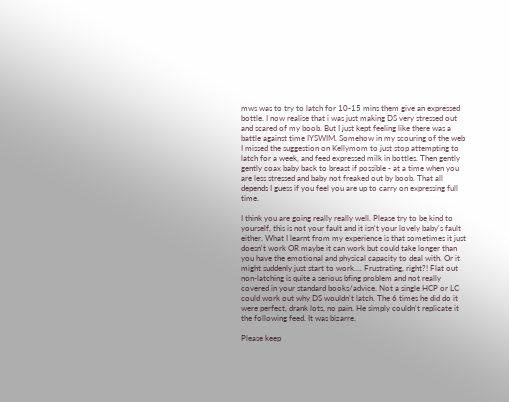mws was to try to latch for 10-15 mins them give an expressed bottle. I now realise that i was just making DS very stressed out and scared of my boob. But I just kept feeling like there was a battle against time IYSWIM. Somehow in my scouring of the web I missed the suggestion on Kellymom to just stop attempting to latch for a week, and feed expressed milk in bottles. Then gently gently coax baby back to breast if possible - at a time when you are less stressed and baby not freaked out by boob. That all depends I guess if you feel you are up to carry on expressing full time.

I think you are going really really well. Please try to be kind to yourself, this is not your fault and it isn't your lovely baby's fault either. What I learnt from my experience is that sometimes it just doesn't work OR maybe it can work but could take longer than you have the emotional and physical capacity to deal with. Or it might suddenly just start to work.... Frustrating, right?! Flat out non-latching is quite a serious bfing problem and not really covered in your standard books/advice. Not a single HCP or LC could work out why DS wouldn't latch. The 6 times he did do it were perfect, drank lots, no pain. He simply couldn't replicate it the following feed. It was bizarre.

Please keep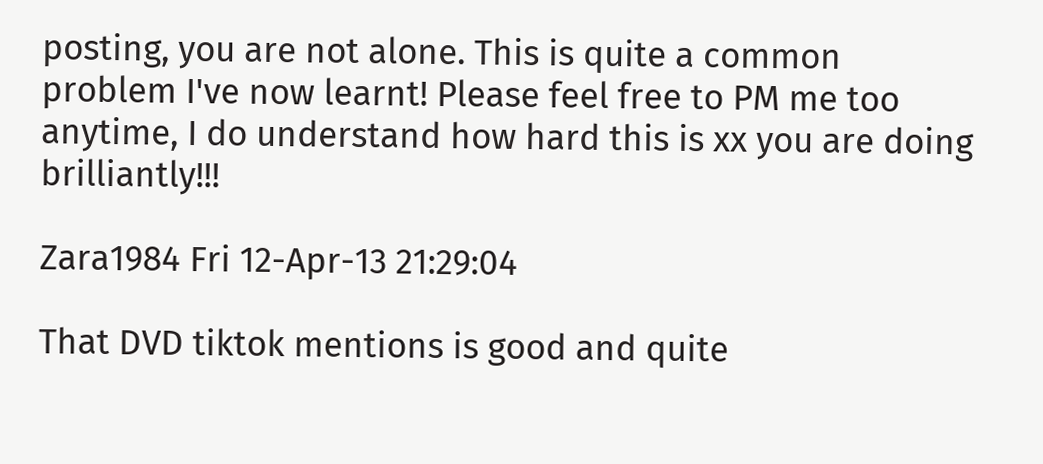posting, you are not alone. This is quite a common problem I've now learnt! Please feel free to PM me too anytime, I do understand how hard this is xx you are doing brilliantly!!!

Zara1984 Fri 12-Apr-13 21:29:04

That DVD tiktok mentions is good and quite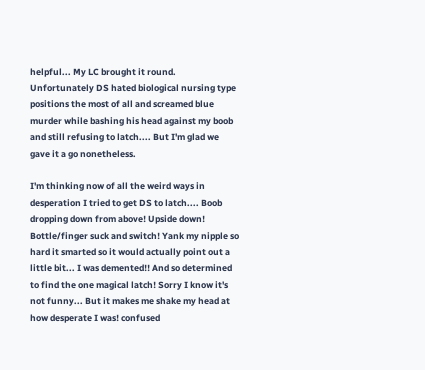helpful... My LC brought it round. Unfortunately DS hated biological nursing type positions the most of all and screamed blue murder while bashing his head against my boob and still refusing to latch.... But I'm glad we gave it a go nonetheless.

I'm thinking now of all the weird ways in desperation I tried to get DS to latch.... Boob dropping down from above! Upside down! Bottle/finger suck and switch! Yank my nipple so hard it smarted so it would actually point out a little bit... I was demented!! And so determined to find the one magical latch! Sorry I know it's not funny... But it makes me shake my head at how desperate I was! confused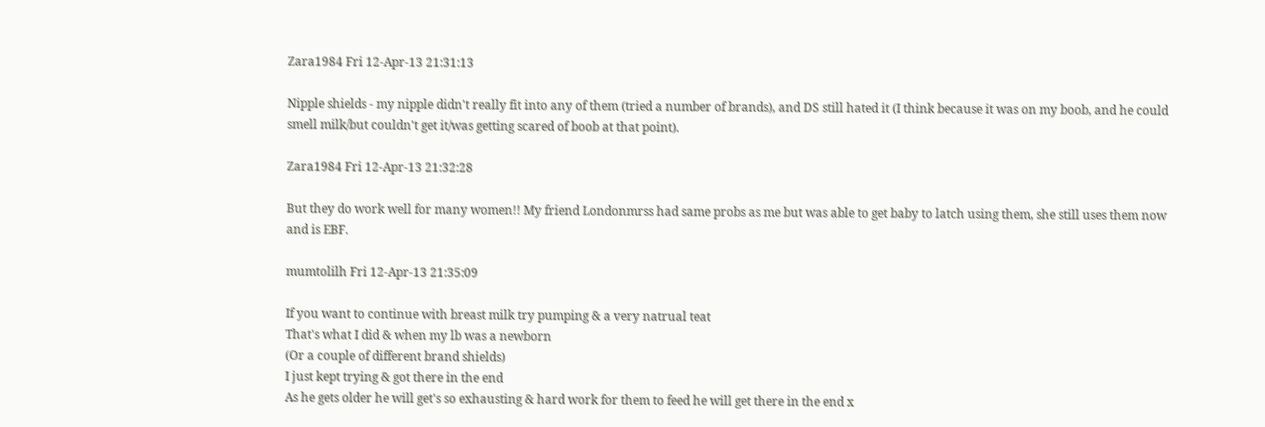Zara1984 Fri 12-Apr-13 21:31:13

Nipple shields - my nipple didn't really fit into any of them (tried a number of brands), and DS still hated it (I think because it was on my boob, and he could smell milk/but couldn't get it/was getting scared of boob at that point).

Zara1984 Fri 12-Apr-13 21:32:28

But they do work well for many women!! My friend Londonmrss had same probs as me but was able to get baby to latch using them, she still uses them now and is EBF.

mumtolilh Fri 12-Apr-13 21:35:09

If you want to continue with breast milk try pumping & a very natrual teat
That's what I did & when my lb was a newborn
(Or a couple of different brand shields)
I just kept trying & got there in the end
As he gets older he will get's so exhausting & hard work for them to feed he will get there in the end x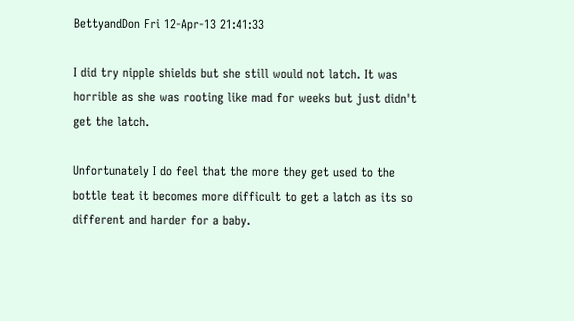BettyandDon Fri 12-Apr-13 21:41:33

I did try nipple shields but she still would not latch. It was horrible as she was rooting like mad for weeks but just didn't get the latch.

Unfortunately I do feel that the more they get used to the bottle teat it becomes more difficult to get a latch as its so different and harder for a baby.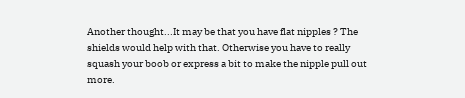Another thought...It may be that you have flat nipples ? The shields would help with that. Otherwise you have to really squash your boob or express a bit to make the nipple pull out more.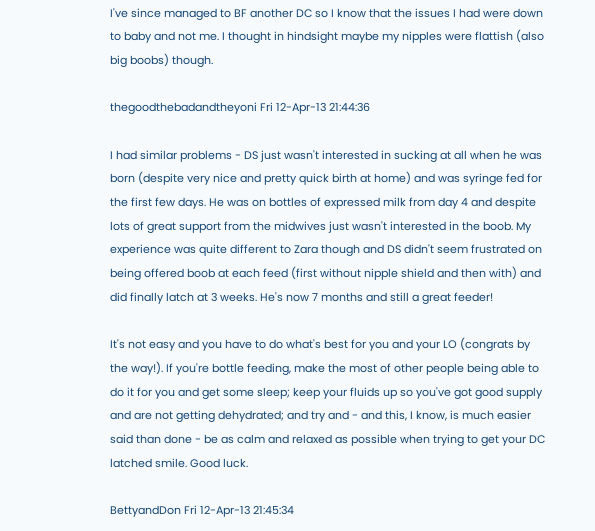I've since managed to BF another DC so I know that the issues I had were down to baby and not me. I thought in hindsight maybe my nipples were flattish (also big boobs) though.

thegoodthebadandtheyoni Fri 12-Apr-13 21:44:36

I had similar problems - DS just wasn't interested in sucking at all when he was born (despite very nice and pretty quick birth at home) and was syringe fed for the first few days. He was on bottles of expressed milk from day 4 and despite lots of great support from the midwives just wasn't interested in the boob. My experience was quite different to Zara though and DS didn't seem frustrated on being offered boob at each feed (first without nipple shield and then with) and did finally latch at 3 weeks. He's now 7 months and still a great feeder!

It's not easy and you have to do what's best for you and your LO (congrats by the way!). If you're bottle feeding, make the most of other people being able to do it for you and get some sleep; keep your fluids up so you've got good supply and are not getting dehydrated; and try and - and this, I know, is much easier said than done - be as calm and relaxed as possible when trying to get your DC latched smile. Good luck.

BettyandDon Fri 12-Apr-13 21:45:34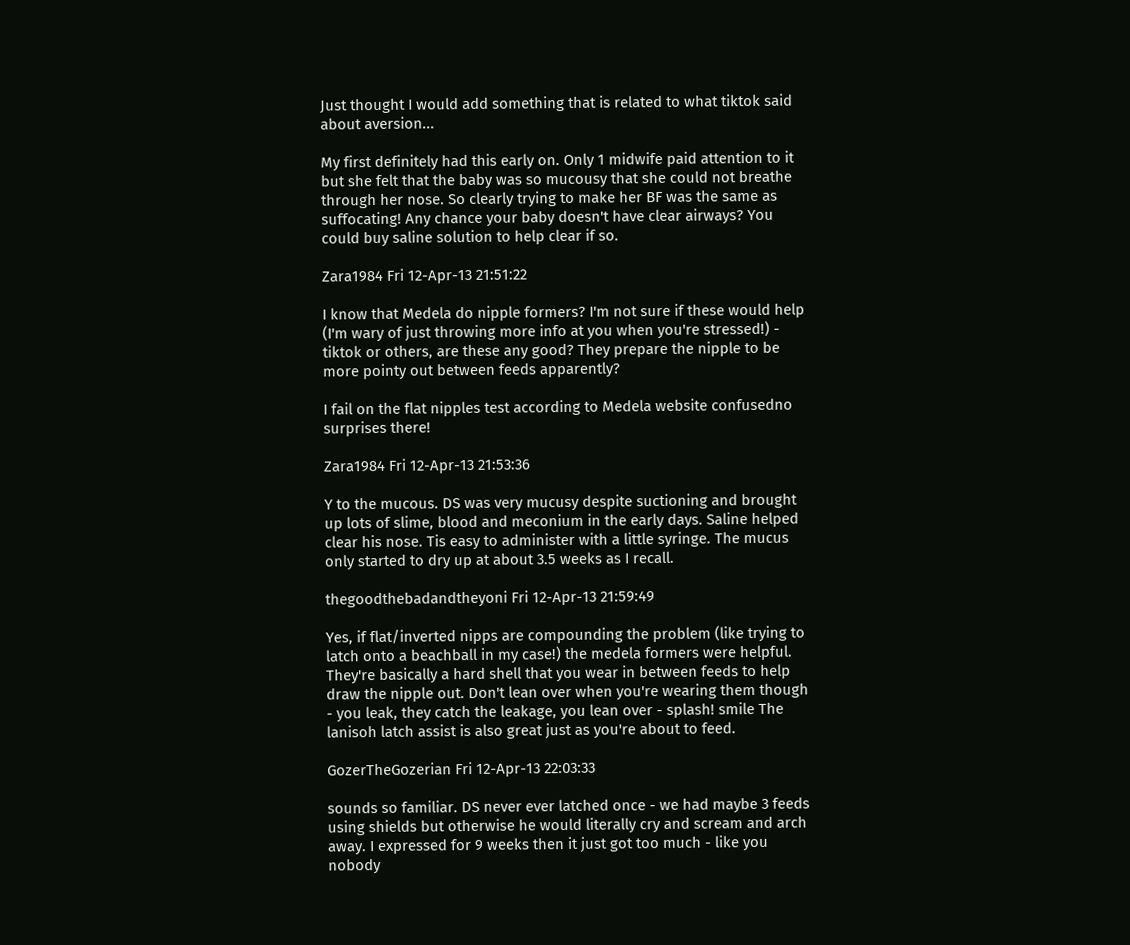Just thought I would add something that is related to what tiktok said about aversion...

My first definitely had this early on. Only 1 midwife paid attention to it but she felt that the baby was so mucousy that she could not breathe through her nose. So clearly trying to make her BF was the same as suffocating! Any chance your baby doesn't have clear airways? You could buy saline solution to help clear if so.

Zara1984 Fri 12-Apr-13 21:51:22

I know that Medela do nipple formers? I'm not sure if these would help (I'm wary of just throwing more info at you when you're stressed!) - tiktok or others, are these any good? They prepare the nipple to be more pointy out between feeds apparently?

I fail on the flat nipples test according to Medela website confusedno surprises there!

Zara1984 Fri 12-Apr-13 21:53:36

Y to the mucous. DS was very mucusy despite suctioning and brought up lots of slime, blood and meconium in the early days. Saline helped clear his nose. Tis easy to administer with a little syringe. The mucus only started to dry up at about 3.5 weeks as I recall.

thegoodthebadandtheyoni Fri 12-Apr-13 21:59:49

Yes, if flat/inverted nipps are compounding the problem (like trying to latch onto a beachball in my case!) the medela formers were helpful. They're basically a hard shell that you wear in between feeds to help draw the nipple out. Don't lean over when you're wearing them though - you leak, they catch the leakage, you lean over - splash! smile The lanisoh latch assist is also great just as you're about to feed.

GozerTheGozerian Fri 12-Apr-13 22:03:33

sounds so familiar. DS never ever latched once - we had maybe 3 feeds using shields but otherwise he would literally cry and scream and arch away. I expressed for 9 weeks then it just got too much - like you nobody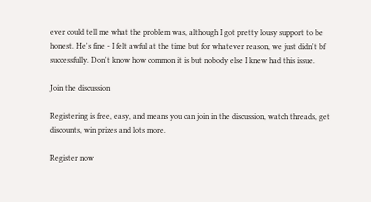ever could tell me what the problem was, although I got pretty lousy support to be honest. He's fine - I felt awful at the time but for whatever reason, we just didn't bf successfully. Don't know how common it is but nobody else I knew had this issue.

Join the discussion

Registering is free, easy, and means you can join in the discussion, watch threads, get discounts, win prizes and lots more.

Register now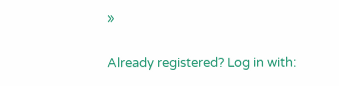»

Already registered? Log in with: